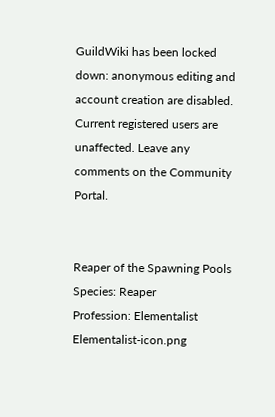GuildWiki has been locked down: anonymous editing and account creation are disabled. Current registered users are unaffected. Leave any comments on the Community Portal.


Reaper of the Spawning Pools
Species: Reaper
Profession: Elementalist Elementalist-icon.png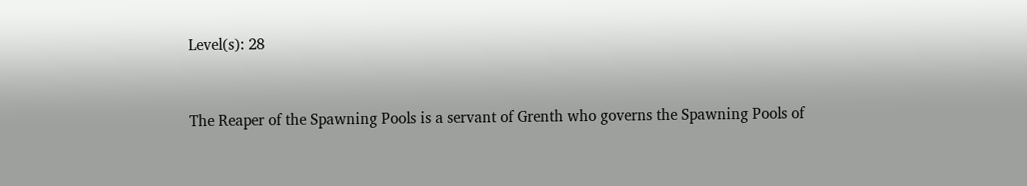Level(s): 28


The Reaper of the Spawning Pools is a servant of Grenth who governs the Spawning Pools of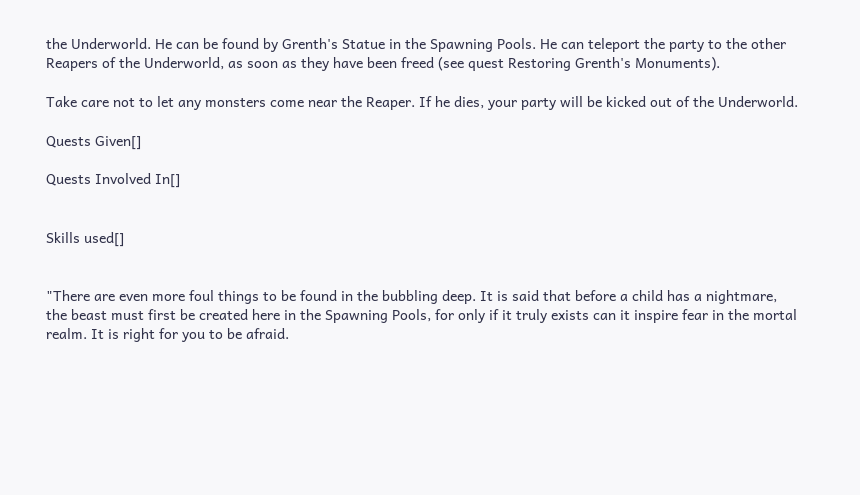the Underworld. He can be found by Grenth's Statue in the Spawning Pools. He can teleport the party to the other Reapers of the Underworld, as soon as they have been freed (see quest Restoring Grenth's Monuments).

Take care not to let any monsters come near the Reaper. If he dies, your party will be kicked out of the Underworld.

Quests Given[]

Quests Involved In[]


Skills used[]


"There are even more foul things to be found in the bubbling deep. It is said that before a child has a nightmare, the beast must first be created here in the Spawning Pools, for only if it truly exists can it inspire fear in the mortal realm. It is right for you to be afraid.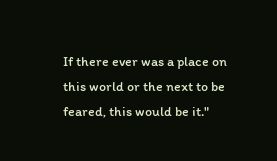If there ever was a place on this world or the next to be feared, this would be it."